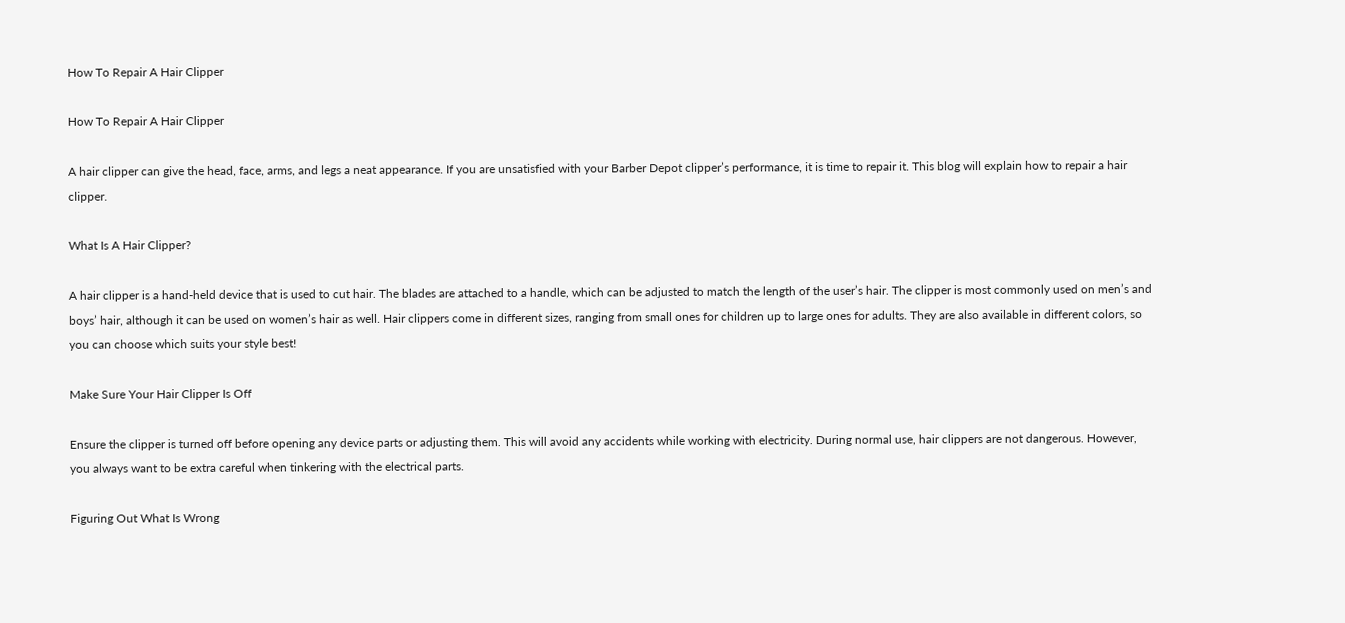How To Repair A Hair Clipper

How To Repair A Hair Clipper

A hair clipper can give the head, face, arms, and legs a neat appearance. If you are unsatisfied with your Barber Depot clipper’s performance, it is time to repair it. This blog will explain how to repair a hair clipper.

What Is A Hair Clipper?

A hair clipper is a hand-held device that is used to cut hair. The blades are attached to a handle, which can be adjusted to match the length of the user’s hair. The clipper is most commonly used on men’s and boys’ hair, although it can be used on women’s hair as well. Hair clippers come in different sizes, ranging from small ones for children up to large ones for adults. They are also available in different colors, so you can choose which suits your style best!

Make Sure Your Hair Clipper Is Off

Ensure the clipper is turned off before opening any device parts or adjusting them. This will avoid any accidents while working with electricity. During normal use, hair clippers are not dangerous. However, you always want to be extra careful when tinkering with the electrical parts.

Figuring Out What Is Wrong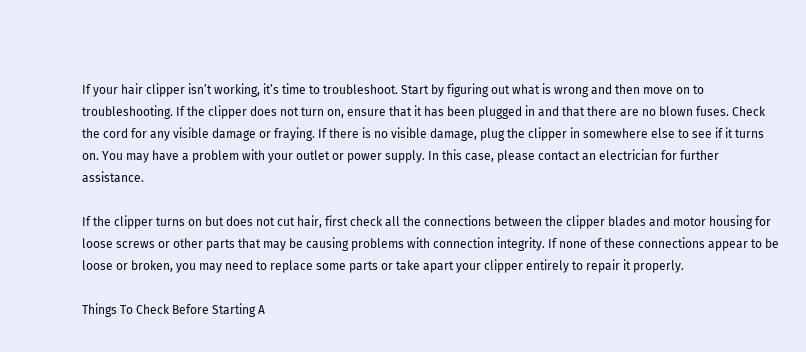If your hair clipper isn’t working, it’s time to troubleshoot. Start by figuring out what is wrong and then move on to troubleshooting. If the clipper does not turn on, ensure that it has been plugged in and that there are no blown fuses. Check the cord for any visible damage or fraying. If there is no visible damage, plug the clipper in somewhere else to see if it turns on. You may have a problem with your outlet or power supply. In this case, please contact an electrician for further assistance.

If the clipper turns on but does not cut hair, first check all the connections between the clipper blades and motor housing for loose screws or other parts that may be causing problems with connection integrity. If none of these connections appear to be loose or broken, you may need to replace some parts or take apart your clipper entirely to repair it properly.

Things To Check Before Starting A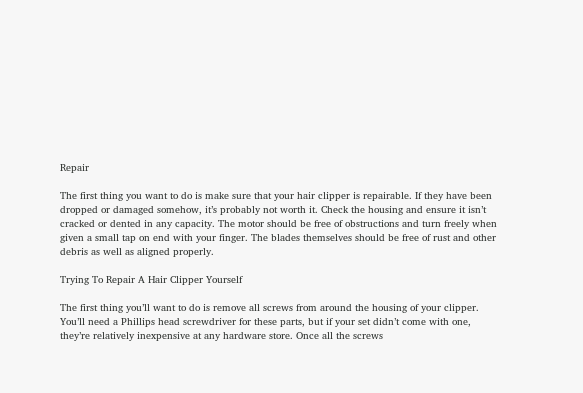Repair

The first thing you want to do is make sure that your hair clipper is repairable. If they have been dropped or damaged somehow, it’s probably not worth it. Check the housing and ensure it isn’t cracked or dented in any capacity. The motor should be free of obstructions and turn freely when given a small tap on end with your finger. The blades themselves should be free of rust and other debris as well as aligned properly.

Trying To Repair A Hair Clipper Yourself

The first thing you’ll want to do is remove all screws from around the housing of your clipper. You’ll need a Phillips head screwdriver for these parts, but if your set didn’t come with one, they’re relatively inexpensive at any hardware store. Once all the screws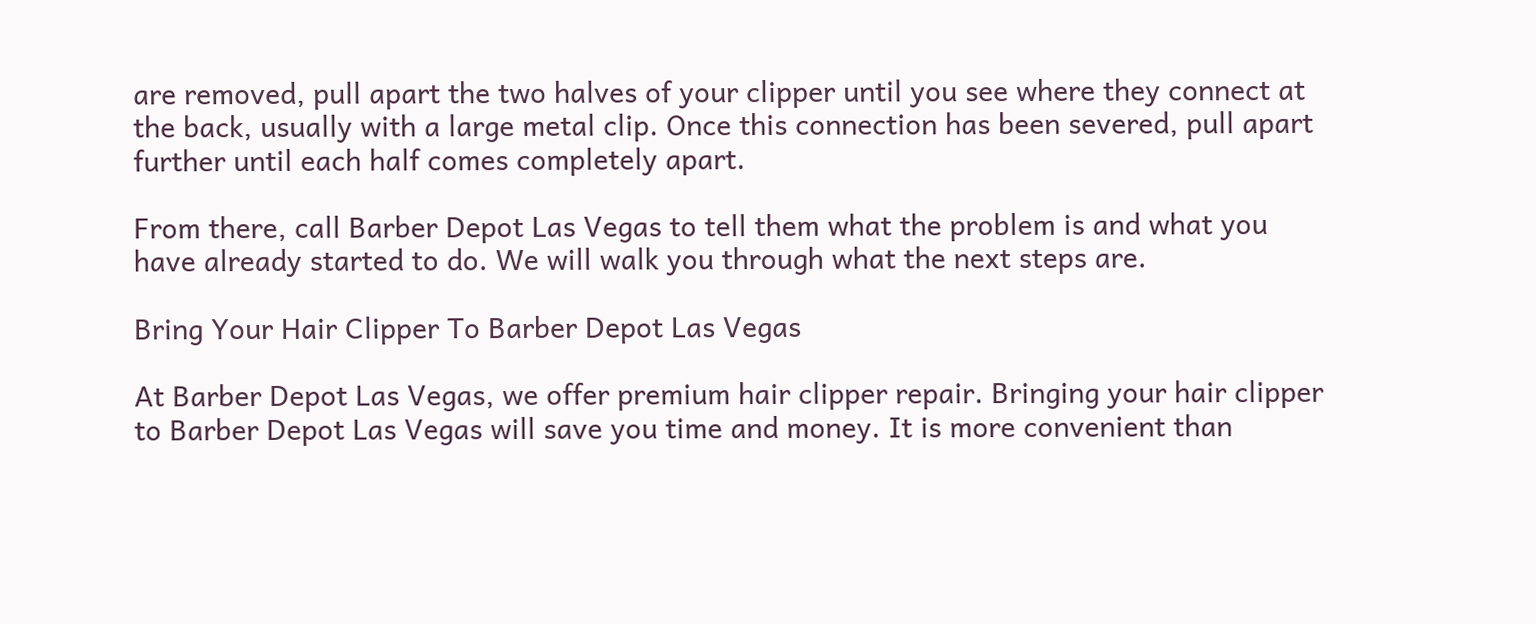are removed, pull apart the two halves of your clipper until you see where they connect at the back, usually with a large metal clip. Once this connection has been severed, pull apart further until each half comes completely apart.

From there, call Barber Depot Las Vegas to tell them what the problem is and what you have already started to do. We will walk you through what the next steps are.

Bring Your Hair Clipper To Barber Depot Las Vegas

At Barber Depot Las Vegas, we offer premium hair clipper repair. Bringing your hair clipper to Barber Depot Las Vegas will save you time and money. It is more convenient than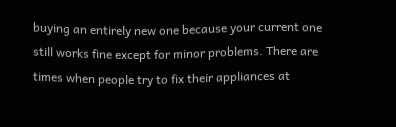buying an entirely new one because your current one still works fine except for minor problems. There are times when people try to fix their appliances at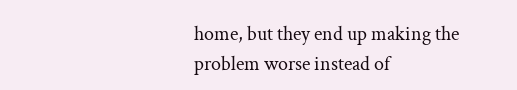home, but they end up making the problem worse instead of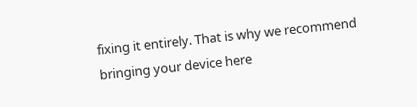fixing it entirely. That is why we recommend bringing your device here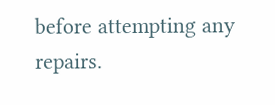before attempting any repairs.